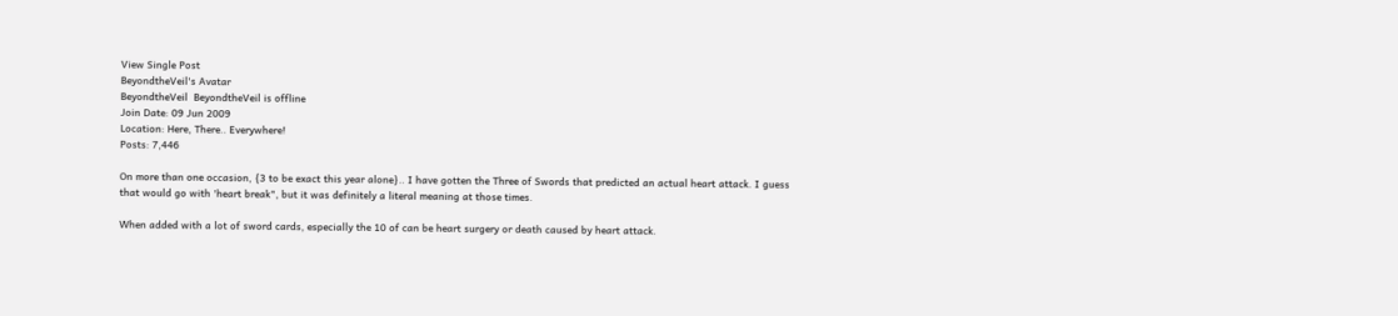View Single Post
BeyondtheVeil's Avatar
BeyondtheVeil  BeyondtheVeil is offline
Join Date: 09 Jun 2009
Location: Here, There.. Everywhere!
Posts: 7,446

On more than one occasion, {3 to be exact this year alone}.. I have gotten the Three of Swords that predicted an actual heart attack. I guess that would go with 'heart break", but it was definitely a literal meaning at those times.

When added with a lot of sword cards, especially the 10 of can be heart surgery or death caused by heart attack.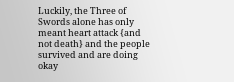Luckily, the Three of Swords alone has only meant heart attack {and not death} and the people survived and are doing okay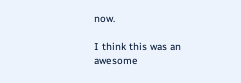now.

I think this was an awesome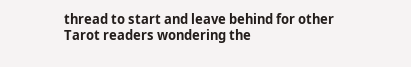thread to start and leave behind for other Tarot readers wondering the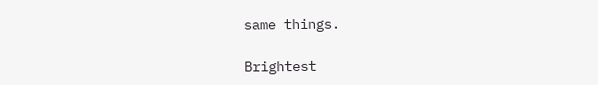same things.

Brightest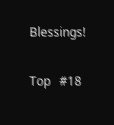Blessings!

Top   #18